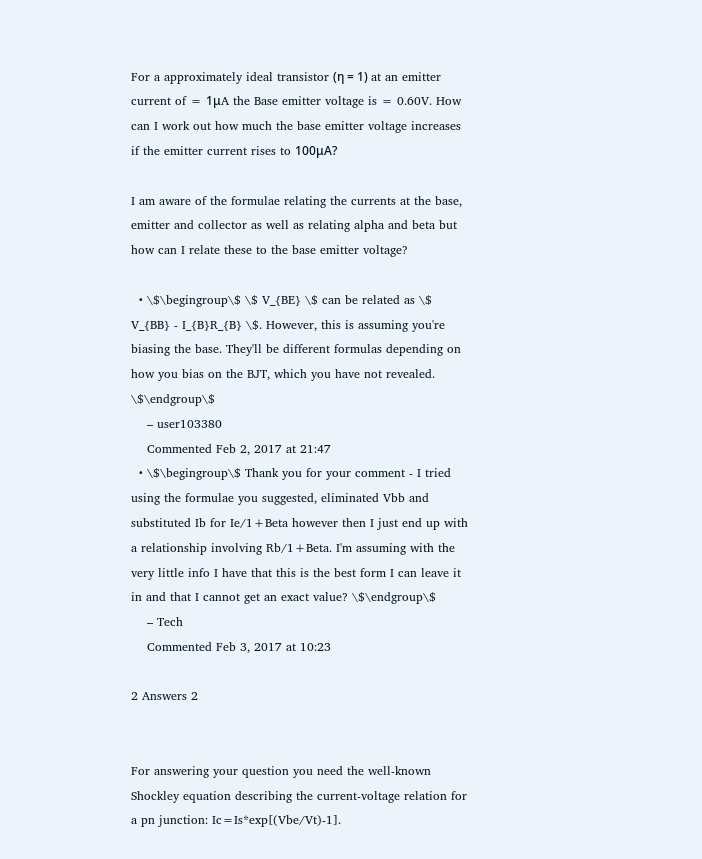For a approximately ideal transistor (η = 1) at an emitter current of = 1μA the Base emitter voltage is = 0.60V. How can I work out how much the base emitter voltage increases if the emitter current rises to 100μA?

I am aware of the formulae relating the currents at the base, emitter and collector as well as relating alpha and beta but how can I relate these to the base emitter voltage?

  • \$\begingroup\$ \$ V_{BE} \$ can be related as \$ V_{BB} - I_{B}R_{B} \$. However, this is assuming you're biasing the base. They'll be different formulas depending on how you bias on the BJT, which you have not revealed. \$\endgroup\$
    – user103380
    Commented Feb 2, 2017 at 21:47
  • \$\begingroup\$ Thank you for your comment - I tried using the formulae you suggested, eliminated Vbb and substituted Ib for Ie/1+Beta however then I just end up with a relationship involving Rb/1+Beta. I'm assuming with the very little info I have that this is the best form I can leave it in and that I cannot get an exact value? \$\endgroup\$
    – Tech
    Commented Feb 3, 2017 at 10:23

2 Answers 2


For answering your question you need the well-known Shockley equation describing the current-voltage relation for a pn junction: Ic=Is*exp[(Vbe/Vt)-1].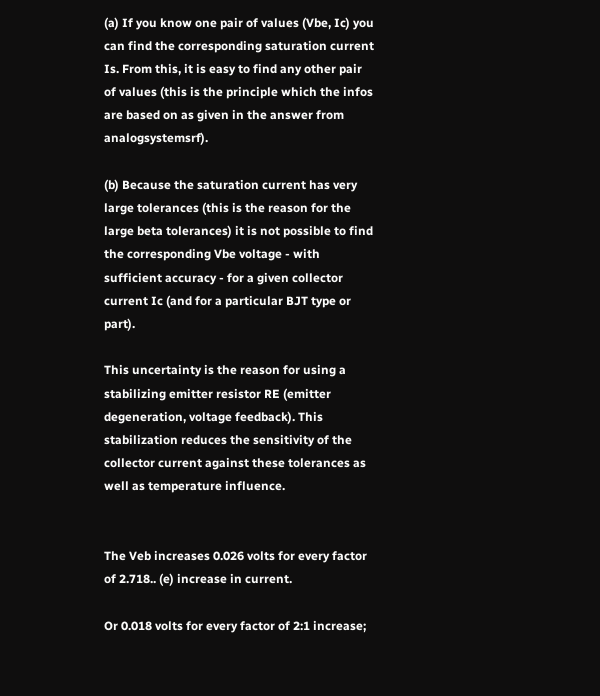(a) If you know one pair of values (Vbe, Ic) you can find the corresponding saturation current Is. From this, it is easy to find any other pair of values (this is the principle which the infos are based on as given in the answer from analogsystemsrf).

(b) Because the saturation current has very large tolerances (this is the reason for the large beta tolerances) it is not possible to find the corresponding Vbe voltage - with sufficient accuracy - for a given collector current Ic (and for a particular BJT type or part).

This uncertainty is the reason for using a stabilizing emitter resistor RE (emitter degeneration, voltage feedback). This stabilization reduces the sensitivity of the collector current against these tolerances as well as temperature influence.


The Veb increases 0.026 volts for every factor of 2.718.. (e) increase in current.

Or 0.018 volts for every factor of 2:1 increase;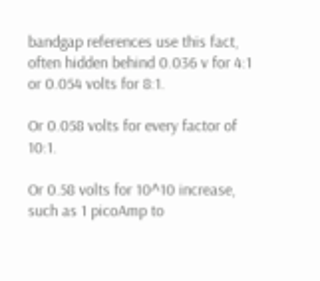bandgap references use this fact, often hidden behind 0.036 v for 4:1 or 0.054 volts for 8:1.

Or 0.058 volts for every factor of 10:1.

Or 0.58 volts for 10^10 increase, such as 1 picoAmp to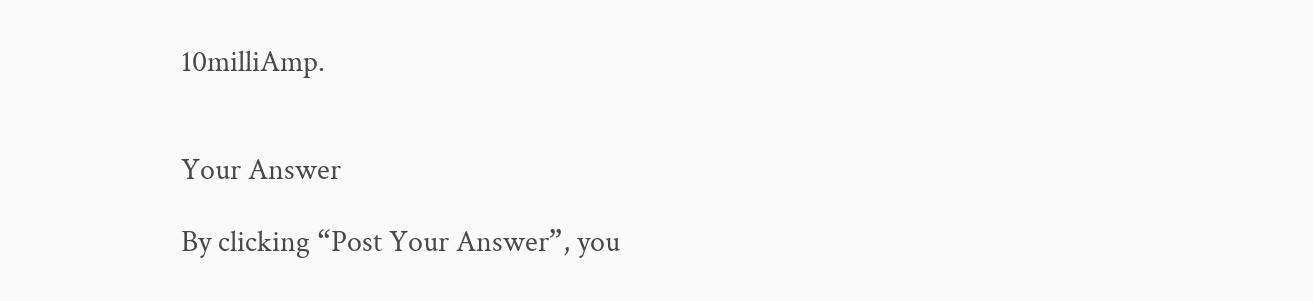10milliAmp.


Your Answer

By clicking “Post Your Answer”, you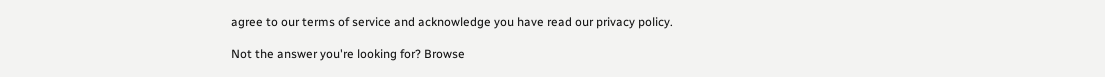agree to our terms of service and acknowledge you have read our privacy policy.

Not the answer you're looking for? Browse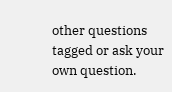other questions tagged or ask your own question.